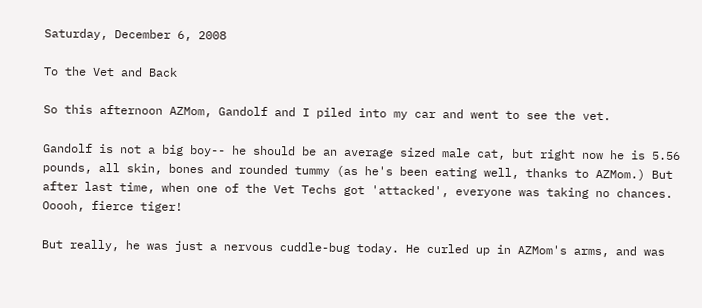Saturday, December 6, 2008

To the Vet and Back

So this afternoon AZMom, Gandolf and I piled into my car and went to see the vet.

Gandolf is not a big boy-- he should be an average sized male cat, but right now he is 5.56 pounds, all skin, bones and rounded tummy (as he's been eating well, thanks to AZMom.) But after last time, when one of the Vet Techs got 'attacked', everyone was taking no chances. Ooooh, fierce tiger!

But really, he was just a nervous cuddle-bug today. He curled up in AZMom's arms, and was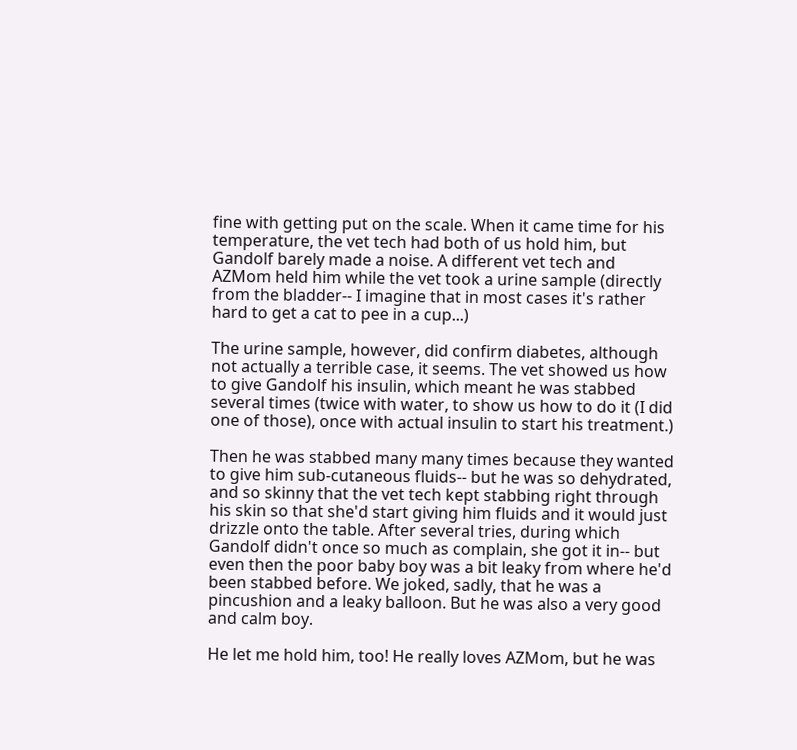fine with getting put on the scale. When it came time for his temperature, the vet tech had both of us hold him, but Gandolf barely made a noise. A different vet tech and AZMom held him while the vet took a urine sample (directly from the bladder-- I imagine that in most cases it's rather hard to get a cat to pee in a cup...)

The urine sample, however, did confirm diabetes, although not actually a terrible case, it seems. The vet showed us how to give Gandolf his insulin, which meant he was stabbed several times (twice with water, to show us how to do it (I did one of those), once with actual insulin to start his treatment.)

Then he was stabbed many many times because they wanted to give him sub-cutaneous fluids-- but he was so dehydrated, and so skinny that the vet tech kept stabbing right through his skin so that she'd start giving him fluids and it would just drizzle onto the table. After several tries, during which Gandolf didn't once so much as complain, she got it in-- but even then the poor baby boy was a bit leaky from where he'd been stabbed before. We joked, sadly, that he was a pincushion and a leaky balloon. But he was also a very good and calm boy.

He let me hold him, too! He really loves AZMom, but he was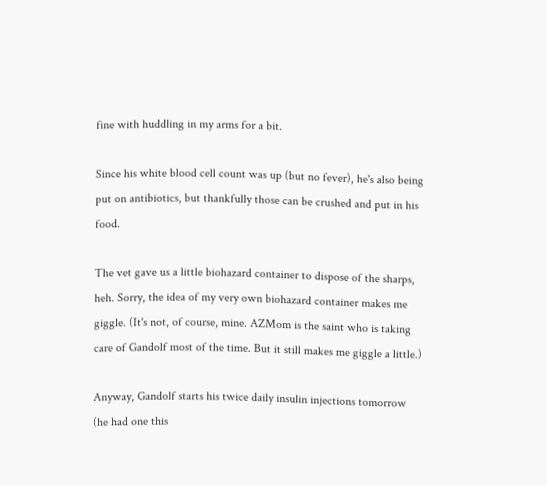fine with huddling in my arms for a bit.

Since his white blood cell count was up (but no fever), he's also being put on antibiotics, but thankfully those can be crushed and put in his food.

The vet gave us a little biohazard container to dispose of the sharps, heh. Sorry, the idea of my very own biohazard container makes me giggle. (It's not, of course, mine. AZMom is the saint who is taking care of Gandolf most of the time. But it still makes me giggle a little.)

Anyway, Gandolf starts his twice daily insulin injections tomorrow (he had one this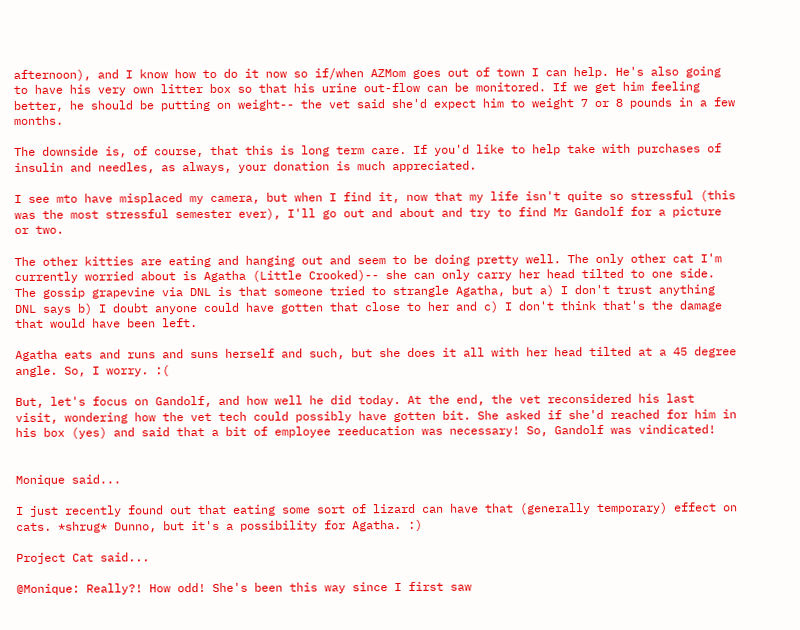afternoon), and I know how to do it now so if/when AZMom goes out of town I can help. He's also going to have his very own litter box so that his urine out-flow can be monitored. If we get him feeling better, he should be putting on weight-- the vet said she'd expect him to weight 7 or 8 pounds in a few months.

The downside is, of course, that this is long term care. If you'd like to help take with purchases of insulin and needles, as always, your donation is much appreciated.

I see mto have misplaced my camera, but when I find it, now that my life isn't quite so stressful (this was the most stressful semester ever), I'll go out and about and try to find Mr Gandolf for a picture or two.

The other kitties are eating and hanging out and seem to be doing pretty well. The only other cat I'm currently worried about is Agatha (Little Crooked)-- she can only carry her head tilted to one side. The gossip grapevine via DNL is that someone tried to strangle Agatha, but a) I don't trust anything DNL says b) I doubt anyone could have gotten that close to her and c) I don't think that's the damage that would have been left.

Agatha eats and runs and suns herself and such, but she does it all with her head tilted at a 45 degree angle. So, I worry. :(

But, let's focus on Gandolf, and how well he did today. At the end, the vet reconsidered his last visit, wondering how the vet tech could possibly have gotten bit. She asked if she'd reached for him in his box (yes) and said that a bit of employee reeducation was necessary! So, Gandolf was vindicated!


Monique said...

I just recently found out that eating some sort of lizard can have that (generally temporary) effect on cats. *shrug* Dunno, but it's a possibility for Agatha. :)

Project Cat said...

@Monique: Really?! How odd! She's been this way since I first saw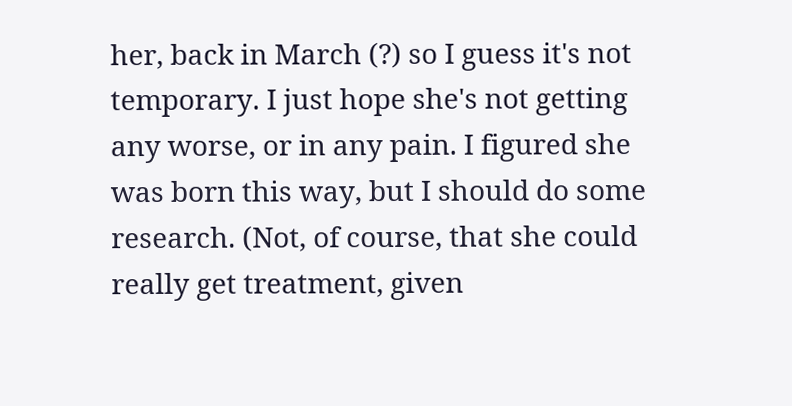her, back in March (?) so I guess it's not temporary. I just hope she's not getting any worse, or in any pain. I figured she was born this way, but I should do some research. (Not, of course, that she could really get treatment, given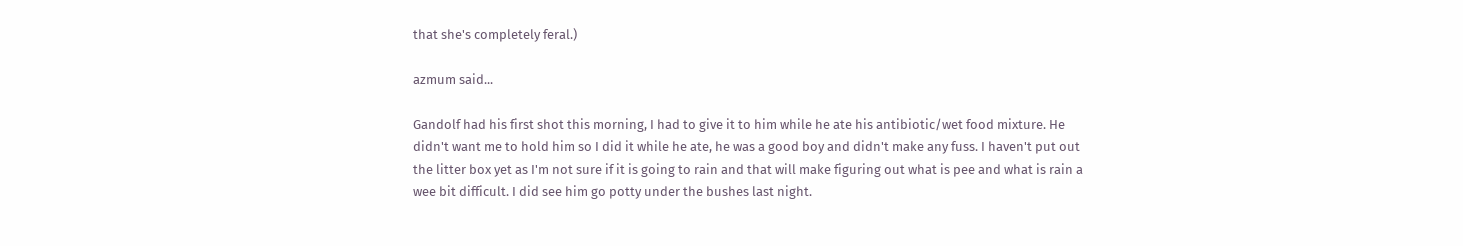that she's completely feral.)

azmum said...

Gandolf had his first shot this morning, I had to give it to him while he ate his antibiotic/wet food mixture. He didn't want me to hold him so I did it while he ate, he was a good boy and didn't make any fuss. I haven't put out the litter box yet as I'm not sure if it is going to rain and that will make figuring out what is pee and what is rain a wee bit difficult. I did see him go potty under the bushes last night.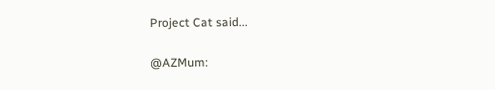Project Cat said...

@AZMum: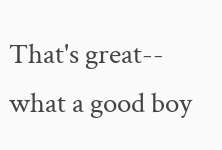That's great-- what a good boy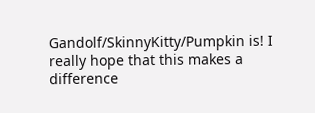Gandolf/SkinnyKitty/Pumpkin is! I really hope that this makes a difference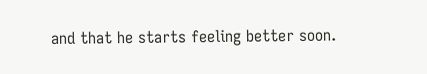and that he starts feeling better soon.